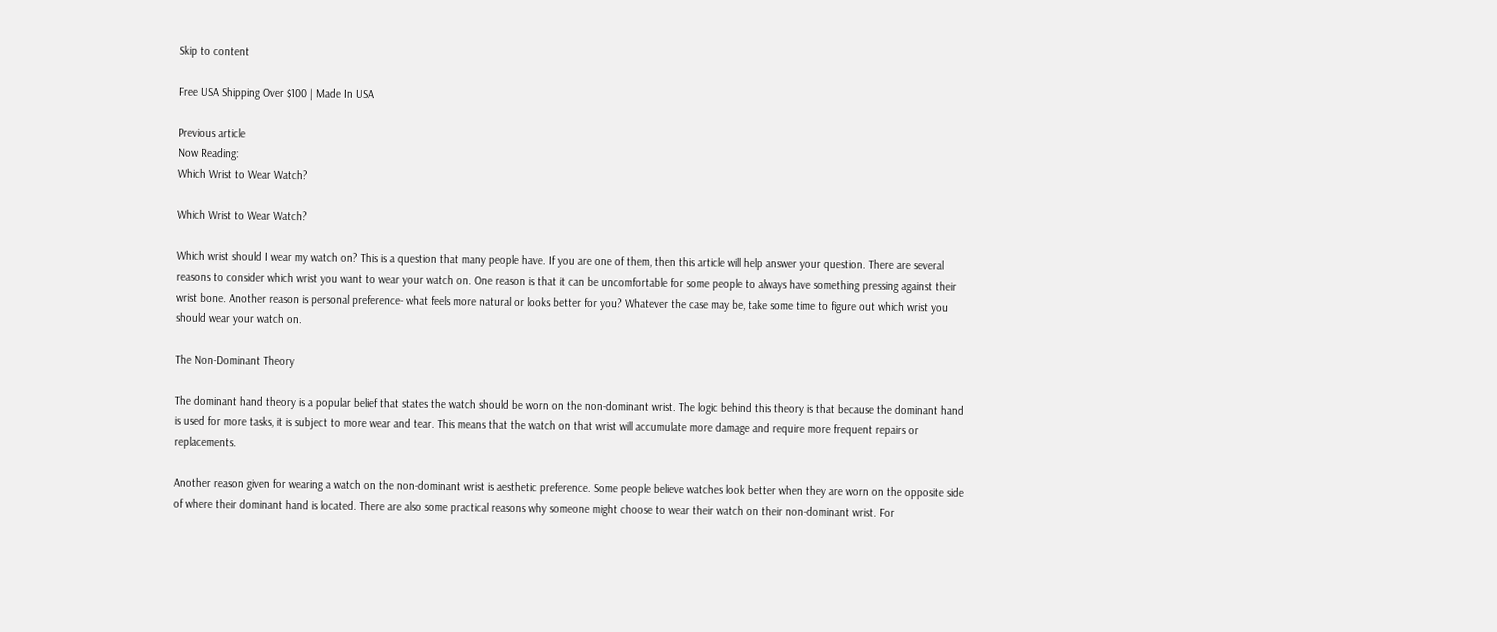Skip to content

Free USA Shipping Over $100 | Made In USA

Previous article
Now Reading:
Which Wrist to Wear Watch?

Which Wrist to Wear Watch?

Which wrist should I wear my watch on? This is a question that many people have. If you are one of them, then this article will help answer your question. There are several reasons to consider which wrist you want to wear your watch on. One reason is that it can be uncomfortable for some people to always have something pressing against their wrist bone. Another reason is personal preference- what feels more natural or looks better for you? Whatever the case may be, take some time to figure out which wrist you should wear your watch on.

The Non-Dominant Theory

The dominant hand theory is a popular belief that states the watch should be worn on the non-dominant wrist. The logic behind this theory is that because the dominant hand is used for more tasks, it is subject to more wear and tear. This means that the watch on that wrist will accumulate more damage and require more frequent repairs or replacements.

Another reason given for wearing a watch on the non-dominant wrist is aesthetic preference. Some people believe watches look better when they are worn on the opposite side of where their dominant hand is located. There are also some practical reasons why someone might choose to wear their watch on their non-dominant wrist. For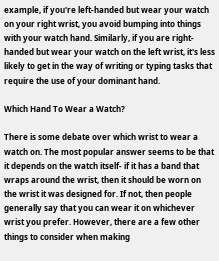example, if you're left-handed but wear your watch on your right wrist, you avoid bumping into things with your watch hand. Similarly, if you are right-handed but wear your watch on the left wrist, it's less likely to get in the way of writing or typing tasks that require the use of your dominant hand.

Which Hand To Wear a Watch?

There is some debate over which wrist to wear a watch on. The most popular answer seems to be that it depends on the watch itself- if it has a band that wraps around the wrist, then it should be worn on the wrist it was designed for. If not, then people generally say that you can wear it on whichever wrist you prefer. However, there are a few other things to consider when making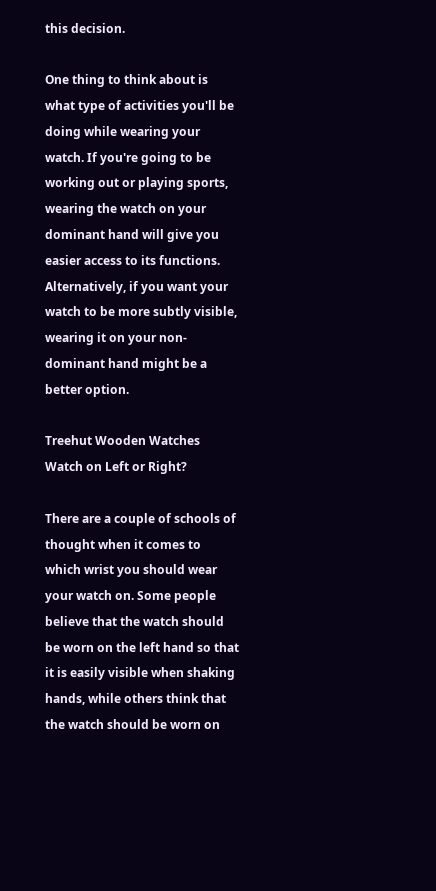this decision.

One thing to think about is what type of activities you'll be doing while wearing your watch. If you're going to be working out or playing sports, wearing the watch on your dominant hand will give you easier access to its functions. Alternatively, if you want your watch to be more subtly visible, wearing it on your non-dominant hand might be a better option.

Treehut Wooden Watches
Watch on Left or Right?

There are a couple of schools of thought when it comes to which wrist you should wear your watch on. Some people believe that the watch should be worn on the left hand so that it is easily visible when shaking hands, while others think that the watch should be worn on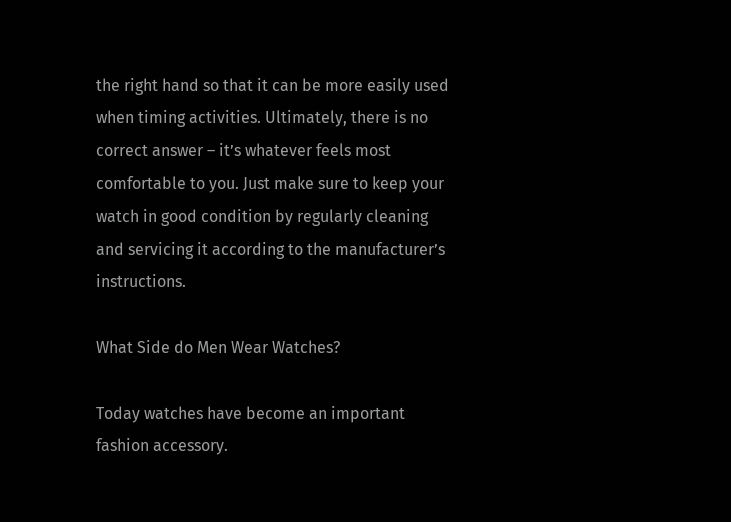the right hand so that it can be more easily used when timing activities. Ultimately, there is no correct answer – it’s whatever feels most comfortable to you. Just make sure to keep your watch in good condition by regularly cleaning and servicing it according to the manufacturer’s instructions.

What Side do Men Wear Watches?

Today watches have become an important fashion accessory.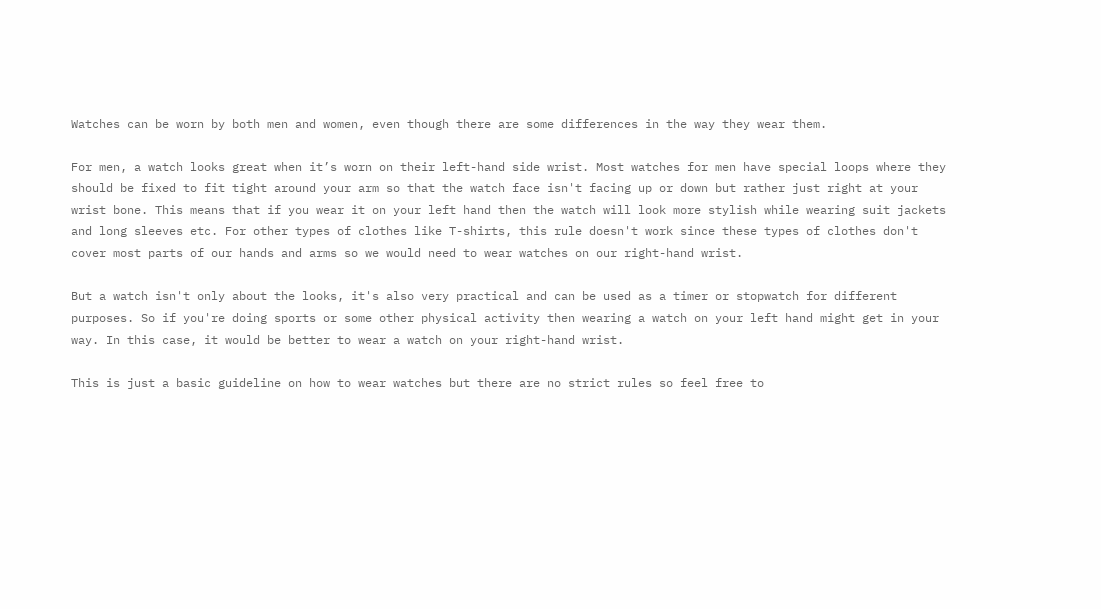Watches can be worn by both men and women, even though there are some differences in the way they wear them.

For men, a watch looks great when it’s worn on their left-hand side wrist. Most watches for men have special loops where they should be fixed to fit tight around your arm so that the watch face isn't facing up or down but rather just right at your wrist bone. This means that if you wear it on your left hand then the watch will look more stylish while wearing suit jackets and long sleeves etc. For other types of clothes like T-shirts, this rule doesn't work since these types of clothes don't cover most parts of our hands and arms so we would need to wear watches on our right-hand wrist.

But a watch isn't only about the looks, it's also very practical and can be used as a timer or stopwatch for different purposes. So if you're doing sports or some other physical activity then wearing a watch on your left hand might get in your way. In this case, it would be better to wear a watch on your right-hand wrist.

This is just a basic guideline on how to wear watches but there are no strict rules so feel free to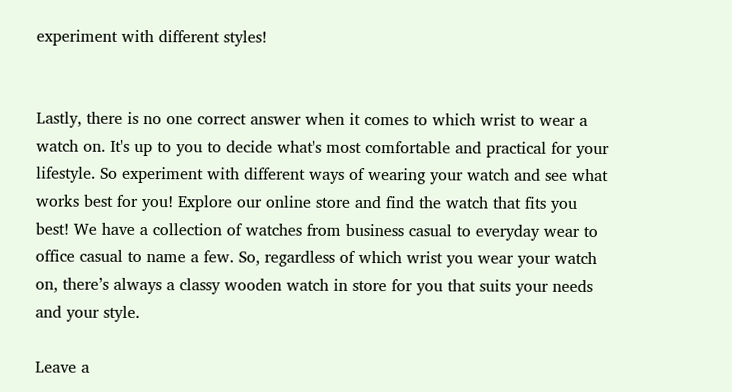experiment with different styles!


Lastly, there is no one correct answer when it comes to which wrist to wear a watch on. It's up to you to decide what's most comfortable and practical for your lifestyle. So experiment with different ways of wearing your watch and see what works best for you! Explore our online store and find the watch that fits you best! We have a collection of watches from business casual to everyday wear to office casual to name a few. So, regardless of which wrist you wear your watch on, there’s always a classy wooden watch in store for you that suits your needs and your style.

Leave a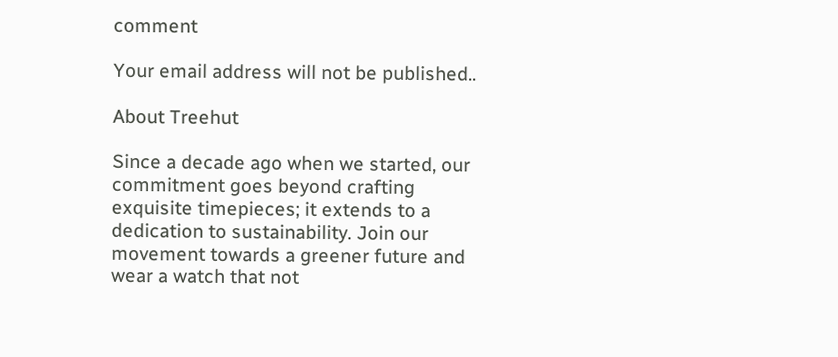comment

Your email address will not be published..

About Treehut

Since a decade ago when we started, our commitment goes beyond crafting exquisite timepieces; it extends to a dedication to sustainability. Join our movement towards a greener future and wear a watch that not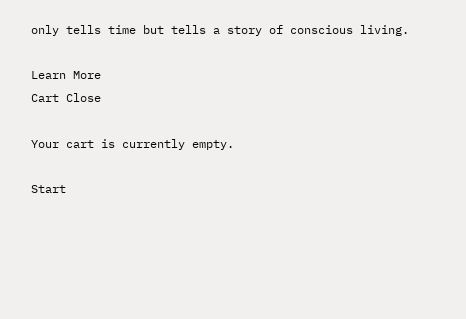only tells time but tells a story of conscious living.

Learn More
Cart Close

Your cart is currently empty.

Start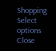Shopping
Select options Close